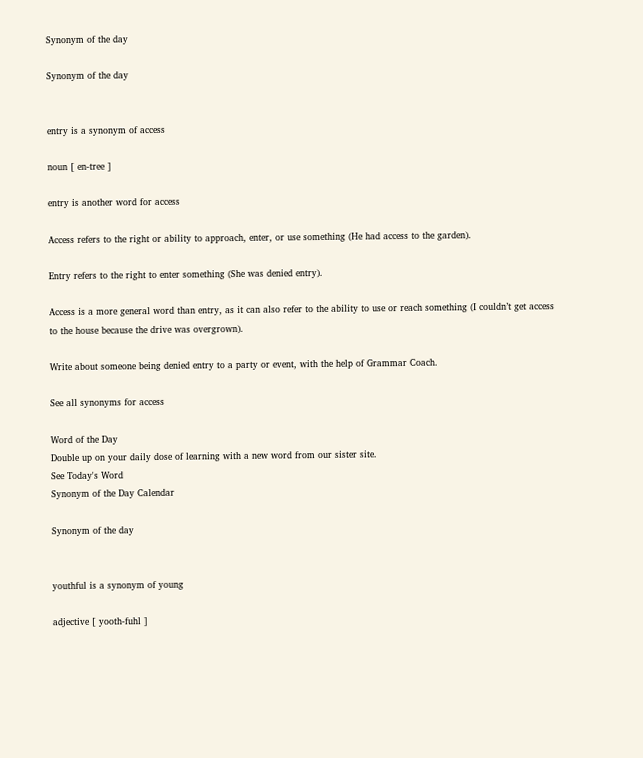Synonym of the day

Synonym of the day


entry is a synonym of access

noun [ en-tree ]

entry is another word for access

Access refers to the right or ability to approach, enter, or use something (He had access to the garden).

Entry refers to the right to enter something (She was denied entry).

Access is a more general word than entry, as it can also refer to the ability to use or reach something (I couldn’t get access to the house because the drive was overgrown).

Write about someone being denied entry to a party or event, with the help of Grammar Coach.

See all synonyms for access

Word of the Day
Double up on your daily dose of learning with a new word from our sister site.
See Today's Word
Synonym of the Day Calendar

Synonym of the day


youthful is a synonym of young

adjective [ yooth-fuhl ]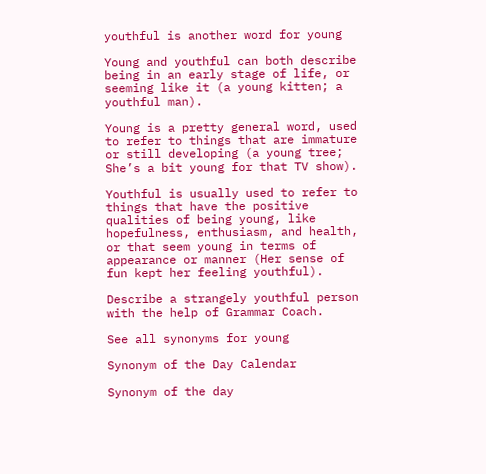youthful is another word for young

Young and youthful can both describe being in an early stage of life, or seeming like it (a young kitten; a youthful man).

Young is a pretty general word, used to refer to things that are immature or still developing (a young tree; She’s a bit young for that TV show).

Youthful is usually used to refer to things that have the positive qualities of being young, like hopefulness, enthusiasm, and health, or that seem young in terms of appearance or manner (Her sense of fun kept her feeling youthful).

Describe a strangely youthful person with the help of Grammar Coach.

See all synonyms for young

Synonym of the Day Calendar

Synonym of the day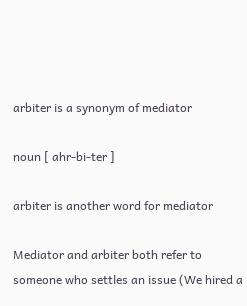arbiter is a synonym of mediator

noun [ ahr-bi-ter ]

arbiter is another word for mediator

Mediator and arbiter both refer to someone who settles an issue (We hired a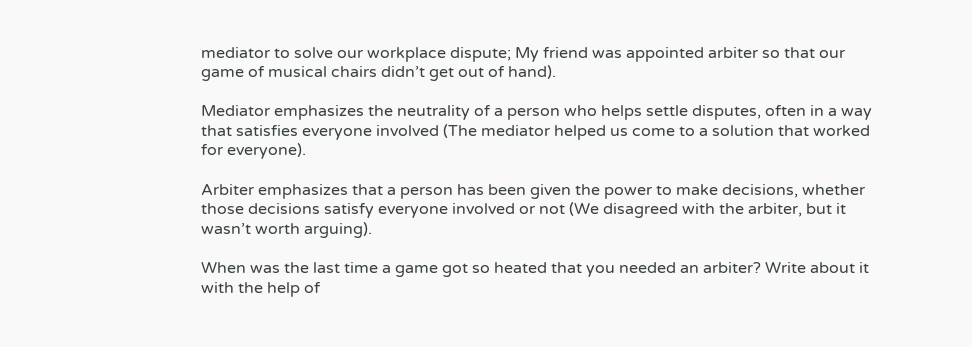mediator to solve our workplace dispute; My friend was appointed arbiter so that our game of musical chairs didn’t get out of hand).

Mediator emphasizes the neutrality of a person who helps settle disputes, often in a way that satisfies everyone involved (The mediator helped us come to a solution that worked for everyone).

Arbiter emphasizes that a person has been given the power to make decisions, whether those decisions satisfy everyone involved or not (We disagreed with the arbiter, but it wasn’t worth arguing).

When was the last time a game got so heated that you needed an arbiter? Write about it with the help of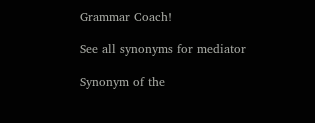Grammar Coach!

See all synonyms for mediator

Synonym of the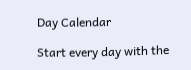Day Calendar

Start every day with the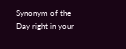Synonym of the Day right in your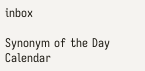inbox

Synonym of the Day Calendar